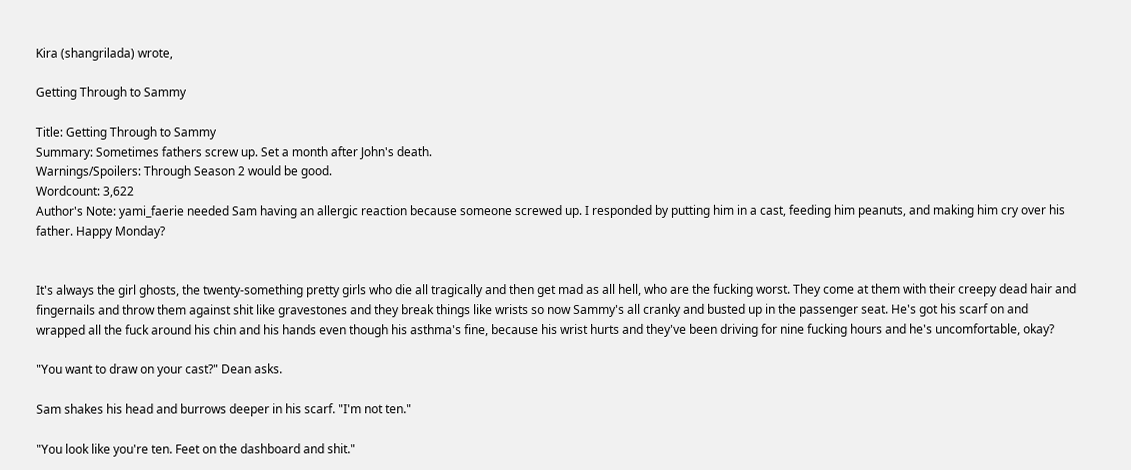Kira (shangrilada) wrote,

Getting Through to Sammy

Title: Getting Through to Sammy
Summary: Sometimes fathers screw up. Set a month after John's death.
Warnings/Spoilers: Through Season 2 would be good.
Wordcount: 3,622
Author's Note: yami_faerie needed Sam having an allergic reaction because someone screwed up. I responded by putting him in a cast, feeding him peanuts, and making him cry over his father. Happy Monday?


It's always the girl ghosts, the twenty-something pretty girls who die all tragically and then get mad as all hell, who are the fucking worst. They come at them with their creepy dead hair and fingernails and throw them against shit like gravestones and they break things like wrists so now Sammy's all cranky and busted up in the passenger seat. He's got his scarf on and wrapped all the fuck around his chin and his hands even though his asthma's fine, because his wrist hurts and they've been driving for nine fucking hours and he's uncomfortable, okay?

"You want to draw on your cast?" Dean asks.

Sam shakes his head and burrows deeper in his scarf. "I'm not ten."

"You look like you're ten. Feet on the dashboard and shit."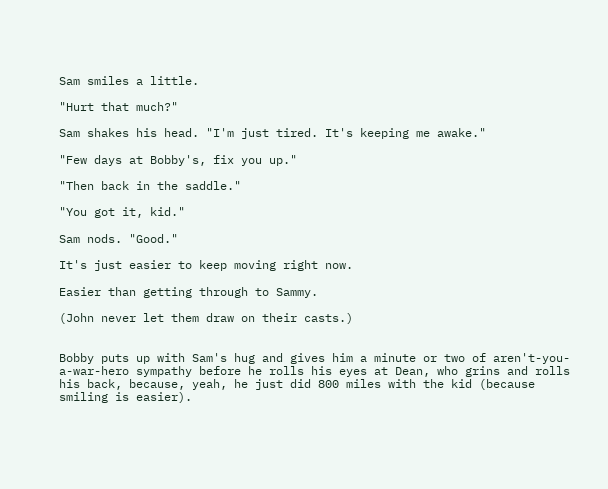Sam smiles a little.

"Hurt that much?"

Sam shakes his head. "I'm just tired. It's keeping me awake."

"Few days at Bobby's, fix you up."

"Then back in the saddle."

"You got it, kid."

Sam nods. "Good."

It's just easier to keep moving right now.

Easier than getting through to Sammy.

(John never let them draw on their casts.)


Bobby puts up with Sam's hug and gives him a minute or two of aren't-you-a-war-hero sympathy before he rolls his eyes at Dean, who grins and rolls his back, because, yeah, he just did 800 miles with the kid (because smiling is easier).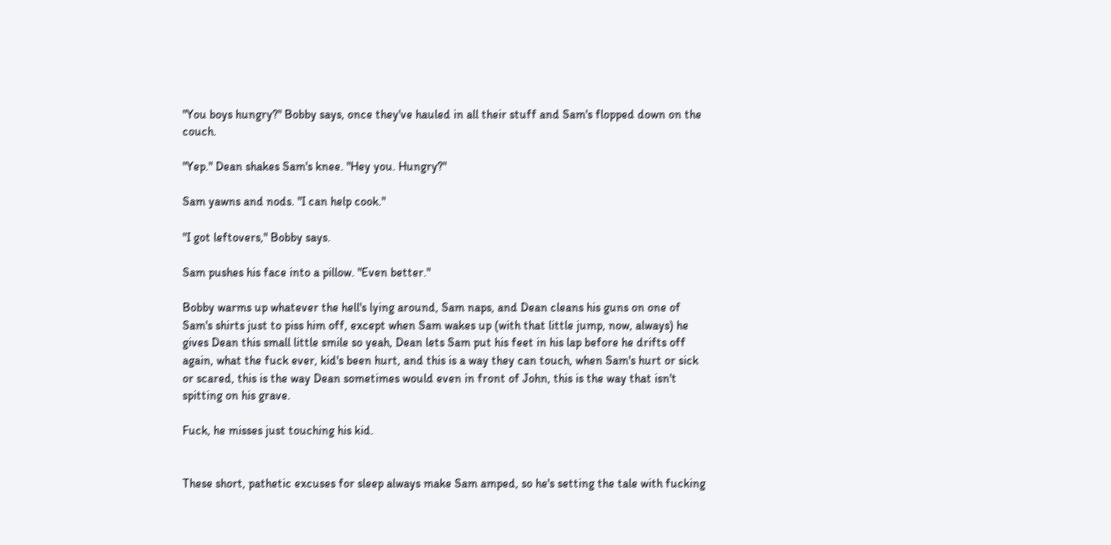"You boys hungry?" Bobby says, once they've hauled in all their stuff and Sam's flopped down on the couch.

"Yep." Dean shakes Sam's knee. "Hey you. Hungry?"

Sam yawns and nods. "I can help cook."

"I got leftovers," Bobby says.

Sam pushes his face into a pillow. "Even better."

Bobby warms up whatever the hell's lying around, Sam naps, and Dean cleans his guns on one of Sam's shirts just to piss him off, except when Sam wakes up (with that little jump, now, always) he gives Dean this small little smile so yeah, Dean lets Sam put his feet in his lap before he drifts off again, what the fuck ever, kid's been hurt, and this is a way they can touch, when Sam's hurt or sick or scared, this is the way Dean sometimes would even in front of John, this is the way that isn't spitting on his grave.

Fuck, he misses just touching his kid.


These short, pathetic excuses for sleep always make Sam amped, so he's setting the tale with fucking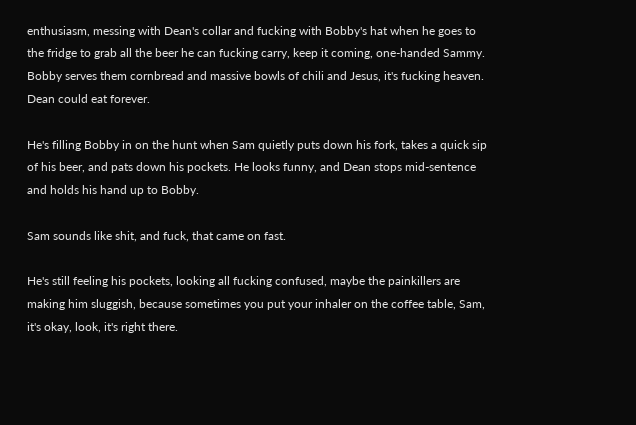enthusiasm, messing with Dean's collar and fucking with Bobby's hat when he goes to the fridge to grab all the beer he can fucking carry, keep it coming, one-handed Sammy. Bobby serves them cornbread and massive bowls of chili and Jesus, it's fucking heaven. Dean could eat forever.

He's filling Bobby in on the hunt when Sam quietly puts down his fork, takes a quick sip of his beer, and pats down his pockets. He looks funny, and Dean stops mid-sentence and holds his hand up to Bobby.

Sam sounds like shit, and fuck, that came on fast.

He's still feeling his pockets, looking all fucking confused, maybe the painkillers are making him sluggish, because sometimes you put your inhaler on the coffee table, Sam, it's okay, look, it's right there.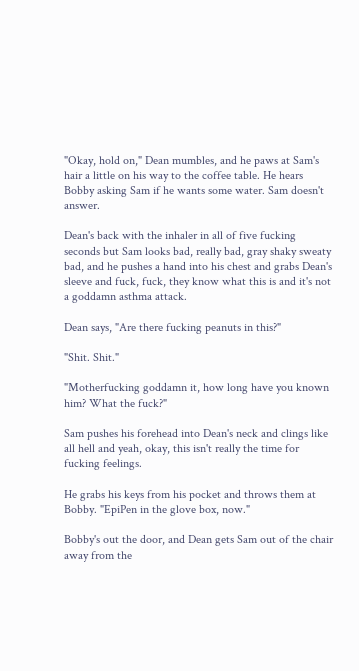"Okay, hold on," Dean mumbles, and he paws at Sam's hair a little on his way to the coffee table. He hears Bobby asking Sam if he wants some water. Sam doesn't answer.

Dean's back with the inhaler in all of five fucking seconds but Sam looks bad, really bad, gray shaky sweaty bad, and he pushes a hand into his chest and grabs Dean's sleeve and fuck, fuck, they know what this is and it's not a goddamn asthma attack.

Dean says, "Are there fucking peanuts in this?"

"Shit. Shit."

"Motherfucking goddamn it, how long have you known him? What the fuck?"

Sam pushes his forehead into Dean's neck and clings like all hell and yeah, okay, this isn't really the time for fucking feelings.

He grabs his keys from his pocket and throws them at Bobby. "EpiPen in the glove box, now."

Bobby's out the door, and Dean gets Sam out of the chair away from the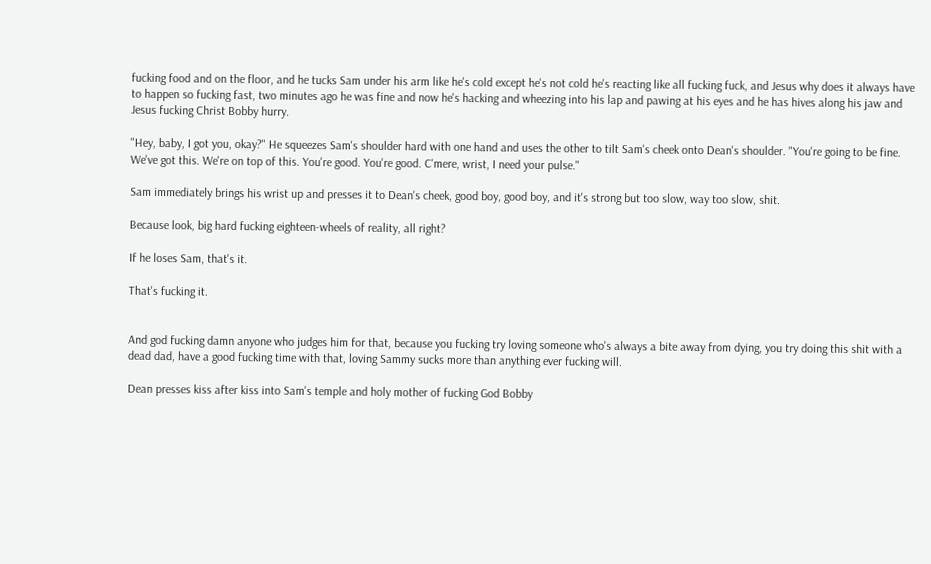fucking food and on the floor, and he tucks Sam under his arm like he's cold except he's not cold he's reacting like all fucking fuck, and Jesus why does it always have to happen so fucking fast, two minutes ago he was fine and now he's hacking and wheezing into his lap and pawing at his eyes and he has hives along his jaw and Jesus fucking Christ Bobby hurry.

"Hey, baby, I got you, okay?" He squeezes Sam's shoulder hard with one hand and uses the other to tilt Sam's cheek onto Dean's shoulder. "You're going to be fine. We've got this. We're on top of this. You're good. You're good. C'mere, wrist, I need your pulse."

Sam immediately brings his wrist up and presses it to Dean's cheek, good boy, good boy, and it's strong but too slow, way too slow, shit.

Because look, big hard fucking eighteen-wheels of reality, all right?

If he loses Sam, that's it.

That's fucking it.


And god fucking damn anyone who judges him for that, because you fucking try loving someone who's always a bite away from dying, you try doing this shit with a dead dad, have a good fucking time with that, loving Sammy sucks more than anything ever fucking will.

Dean presses kiss after kiss into Sam's temple and holy mother of fucking God Bobby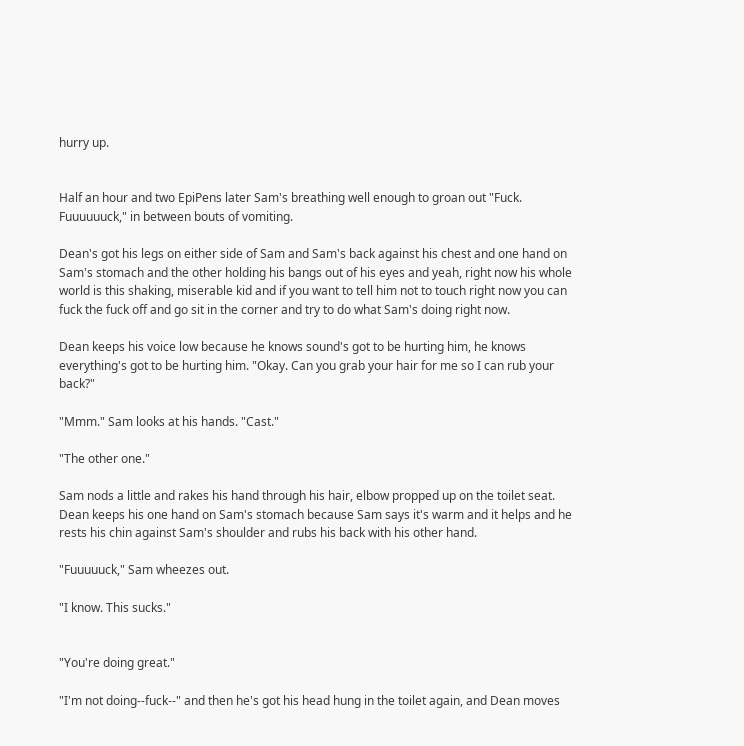hurry up.


Half an hour and two EpiPens later Sam's breathing well enough to groan out "Fuck. Fuuuuuuck," in between bouts of vomiting.

Dean's got his legs on either side of Sam and Sam's back against his chest and one hand on Sam's stomach and the other holding his bangs out of his eyes and yeah, right now his whole world is this shaking, miserable kid and if you want to tell him not to touch right now you can fuck the fuck off and go sit in the corner and try to do what Sam's doing right now.

Dean keeps his voice low because he knows sound's got to be hurting him, he knows everything's got to be hurting him. "Okay. Can you grab your hair for me so I can rub your back?"

"Mmm." Sam looks at his hands. "Cast."

"The other one."

Sam nods a little and rakes his hand through his hair, elbow propped up on the toilet seat. Dean keeps his one hand on Sam's stomach because Sam says it's warm and it helps and he rests his chin against Sam's shoulder and rubs his back with his other hand.

"Fuuuuuck," Sam wheezes out.

"I know. This sucks."


"You're doing great."

"I'm not doing--fuck--" and then he's got his head hung in the toilet again, and Dean moves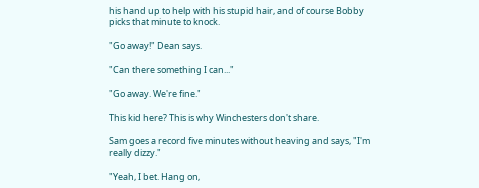his hand up to help with his stupid hair, and of course Bobby picks that minute to knock.

"Go away!" Dean says.

"Can there something I can..."

"Go away. We're fine."

This kid here? This is why Winchesters don't share.

Sam goes a record five minutes without heaving and says, "I'm really dizzy."

"Yeah, I bet. Hang on,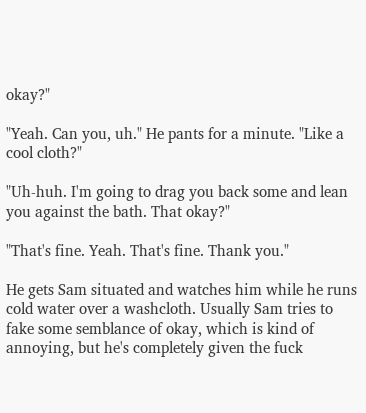okay?"

"Yeah. Can you, uh." He pants for a minute. "Like a cool cloth?"

"Uh-huh. I'm going to drag you back some and lean you against the bath. That okay?"

"That's fine. Yeah. That's fine. Thank you."

He gets Sam situated and watches him while he runs cold water over a washcloth. Usually Sam tries to fake some semblance of okay, which is kind of annoying, but he's completely given the fuck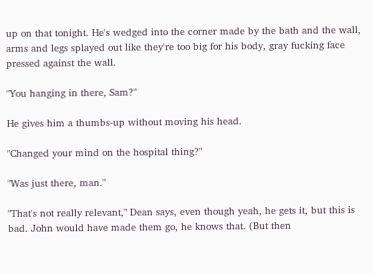up on that tonight. He's wedged into the corner made by the bath and the wall, arms and legs splayed out like they're too big for his body, gray fucking face pressed against the wall.

"You hanging in there, Sam?"

He gives him a thumbs-up without moving his head.

"Changed your mind on the hospital thing?"

"Was just there, man."

"That's not really relevant," Dean says, even though yeah, he gets it, but this is bad. John would have made them go, he knows that. (But then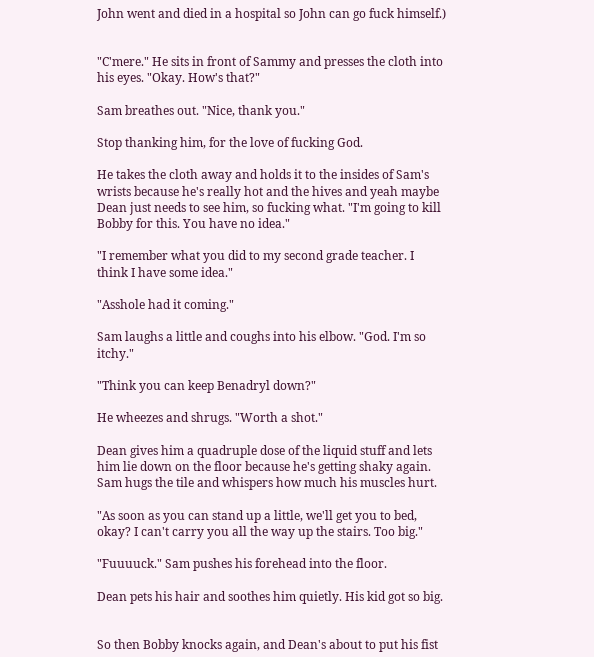John went and died in a hospital so John can go fuck himself.)


"C'mere." He sits in front of Sammy and presses the cloth into his eyes. "Okay. How's that?"

Sam breathes out. "Nice, thank you."

Stop thanking him, for the love of fucking God.

He takes the cloth away and holds it to the insides of Sam's wrists because he's really hot and the hives and yeah maybe Dean just needs to see him, so fucking what. "I'm going to kill Bobby for this. You have no idea."

"I remember what you did to my second grade teacher. I think I have some idea."

"Asshole had it coming."

Sam laughs a little and coughs into his elbow. "God. I'm so itchy."

"Think you can keep Benadryl down?"

He wheezes and shrugs. "Worth a shot."

Dean gives him a quadruple dose of the liquid stuff and lets him lie down on the floor because he's getting shaky again. Sam hugs the tile and whispers how much his muscles hurt.

"As soon as you can stand up a little, we'll get you to bed, okay? I can't carry you all the way up the stairs. Too big."

"Fuuuuck." Sam pushes his forehead into the floor.

Dean pets his hair and soothes him quietly. His kid got so big.


So then Bobby knocks again, and Dean's about to put his fist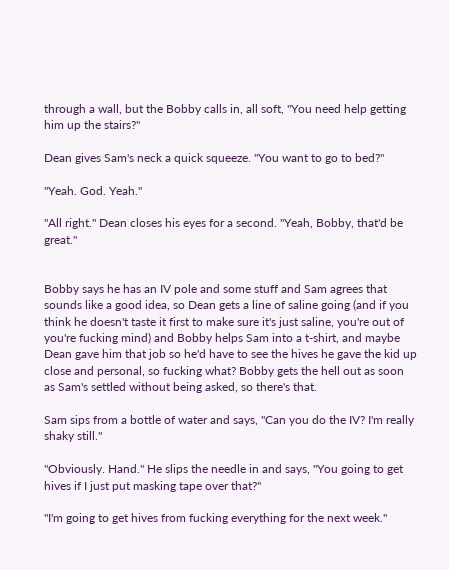through a wall, but the Bobby calls in, all soft, "You need help getting him up the stairs?"

Dean gives Sam's neck a quick squeeze. "You want to go to bed?"

"Yeah. God. Yeah."

"All right." Dean closes his eyes for a second. "Yeah, Bobby, that'd be great."


Bobby says he has an IV pole and some stuff and Sam agrees that sounds like a good idea, so Dean gets a line of saline going (and if you think he doesn't taste it first to make sure it's just saline, you're out of you're fucking mind) and Bobby helps Sam into a t-shirt, and maybe Dean gave him that job so he'd have to see the hives he gave the kid up close and personal, so fucking what? Bobby gets the hell out as soon as Sam's settled without being asked, so there's that.

Sam sips from a bottle of water and says, "Can you do the IV? I'm really shaky still."

"Obviously. Hand." He slips the needle in and says, "You going to get hives if I just put masking tape over that?"

"I'm going to get hives from fucking everything for the next week."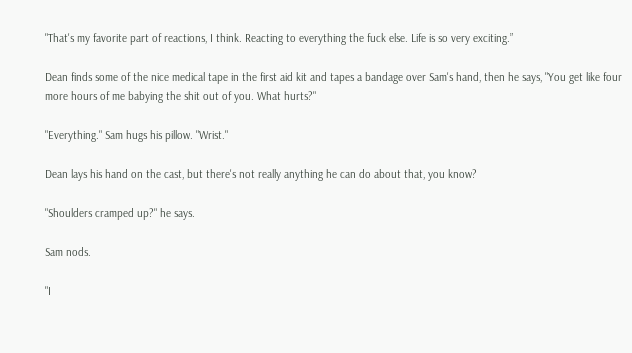"That's my favorite part of reactions, I think. Reacting to everything the fuck else. Life is so very exciting.”

Dean finds some of the nice medical tape in the first aid kit and tapes a bandage over Sam's hand, then he says, "You get like four more hours of me babying the shit out of you. What hurts?"

"Everything." Sam hugs his pillow. "Wrist."

Dean lays his hand on the cast, but there's not really anything he can do about that, you know?

"Shoulders cramped up?" he says.

Sam nods.

"I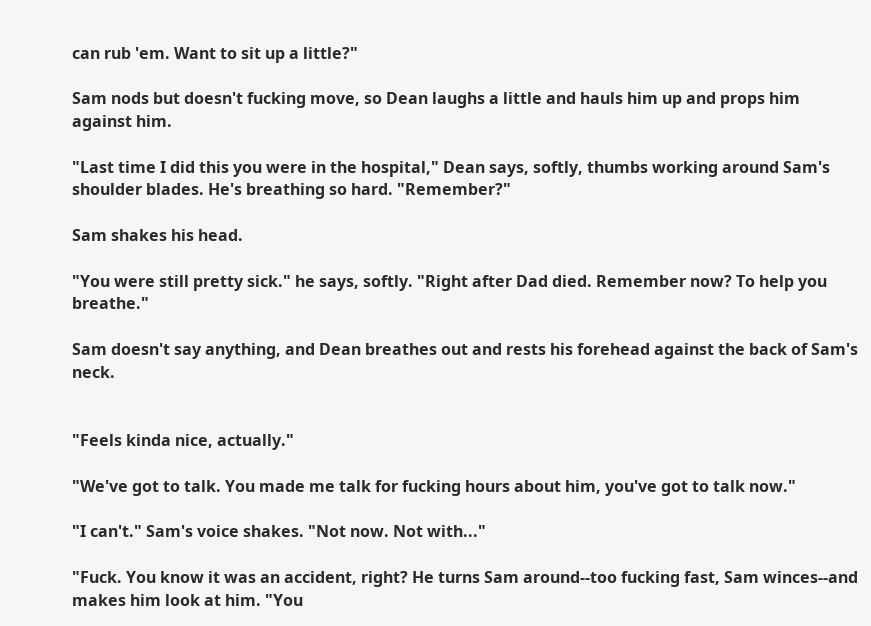can rub 'em. Want to sit up a little?"

Sam nods but doesn't fucking move, so Dean laughs a little and hauls him up and props him against him.

"Last time I did this you were in the hospital," Dean says, softly, thumbs working around Sam's shoulder blades. He's breathing so hard. "Remember?"

Sam shakes his head.

"You were still pretty sick." he says, softly. "Right after Dad died. Remember now? To help you breathe."

Sam doesn't say anything, and Dean breathes out and rests his forehead against the back of Sam's neck.


"Feels kinda nice, actually."

"We've got to talk. You made me talk for fucking hours about him, you've got to talk now."

"I can't." Sam's voice shakes. "Not now. Not with..."

"Fuck. You know it was an accident, right? He turns Sam around--too fucking fast, Sam winces--and makes him look at him. "You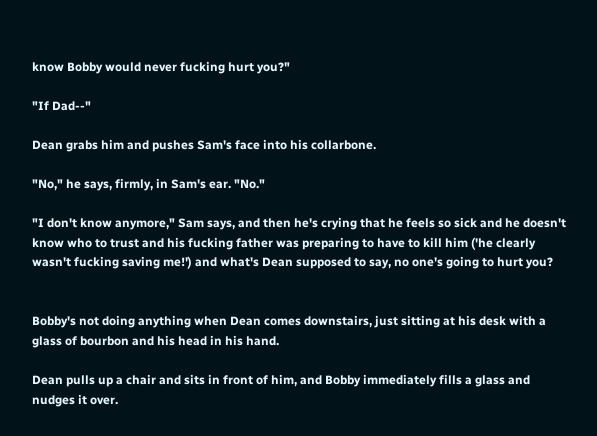know Bobby would never fucking hurt you?"

"If Dad--"

Dean grabs him and pushes Sam's face into his collarbone.

"No," he says, firmly, in Sam's ear. "No."

"I don't know anymore," Sam says, and then he's crying that he feels so sick and he doesn't know who to trust and his fucking father was preparing to have to kill him ('he clearly wasn't fucking saving me!') and what's Dean supposed to say, no one's going to hurt you?


Bobby's not doing anything when Dean comes downstairs, just sitting at his desk with a glass of bourbon and his head in his hand.

Dean pulls up a chair and sits in front of him, and Bobby immediately fills a glass and nudges it over.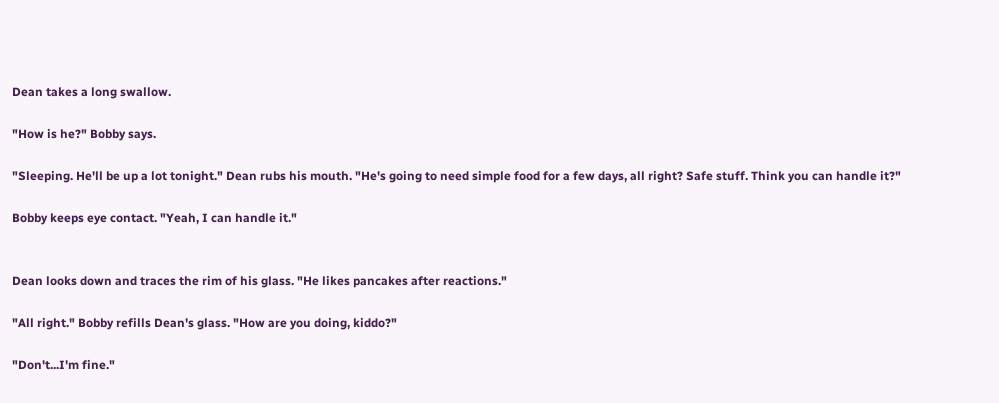Dean takes a long swallow.

"How is he?" Bobby says.

"Sleeping. He'll be up a lot tonight." Dean rubs his mouth. "He's going to need simple food for a few days, all right? Safe stuff. Think you can handle it?"

Bobby keeps eye contact. "Yeah, I can handle it."


Dean looks down and traces the rim of his glass. "He likes pancakes after reactions."

"All right." Bobby refills Dean's glass. "How are you doing, kiddo?"

"Don't...I'm fine."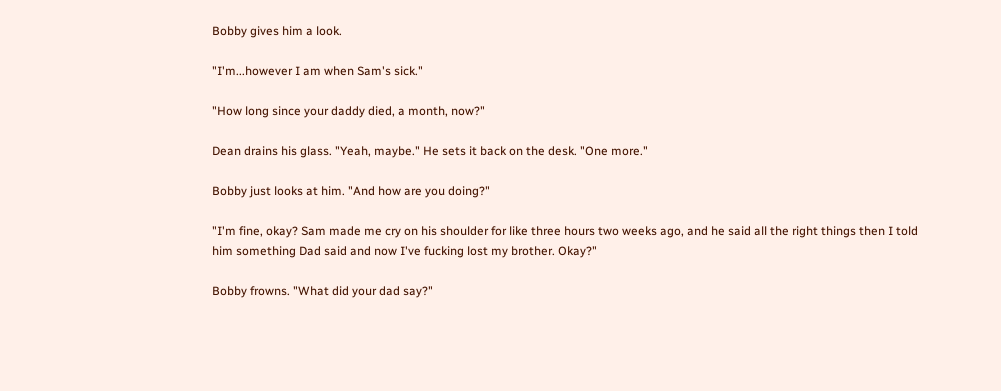Bobby gives him a look.

"I'm...however I am when Sam's sick."

"How long since your daddy died, a month, now?"

Dean drains his glass. "Yeah, maybe." He sets it back on the desk. "One more."

Bobby just looks at him. "And how are you doing?"

"I'm fine, okay? Sam made me cry on his shoulder for like three hours two weeks ago, and he said all the right things then I told him something Dad said and now I've fucking lost my brother. Okay?"

Bobby frowns. "What did your dad say?"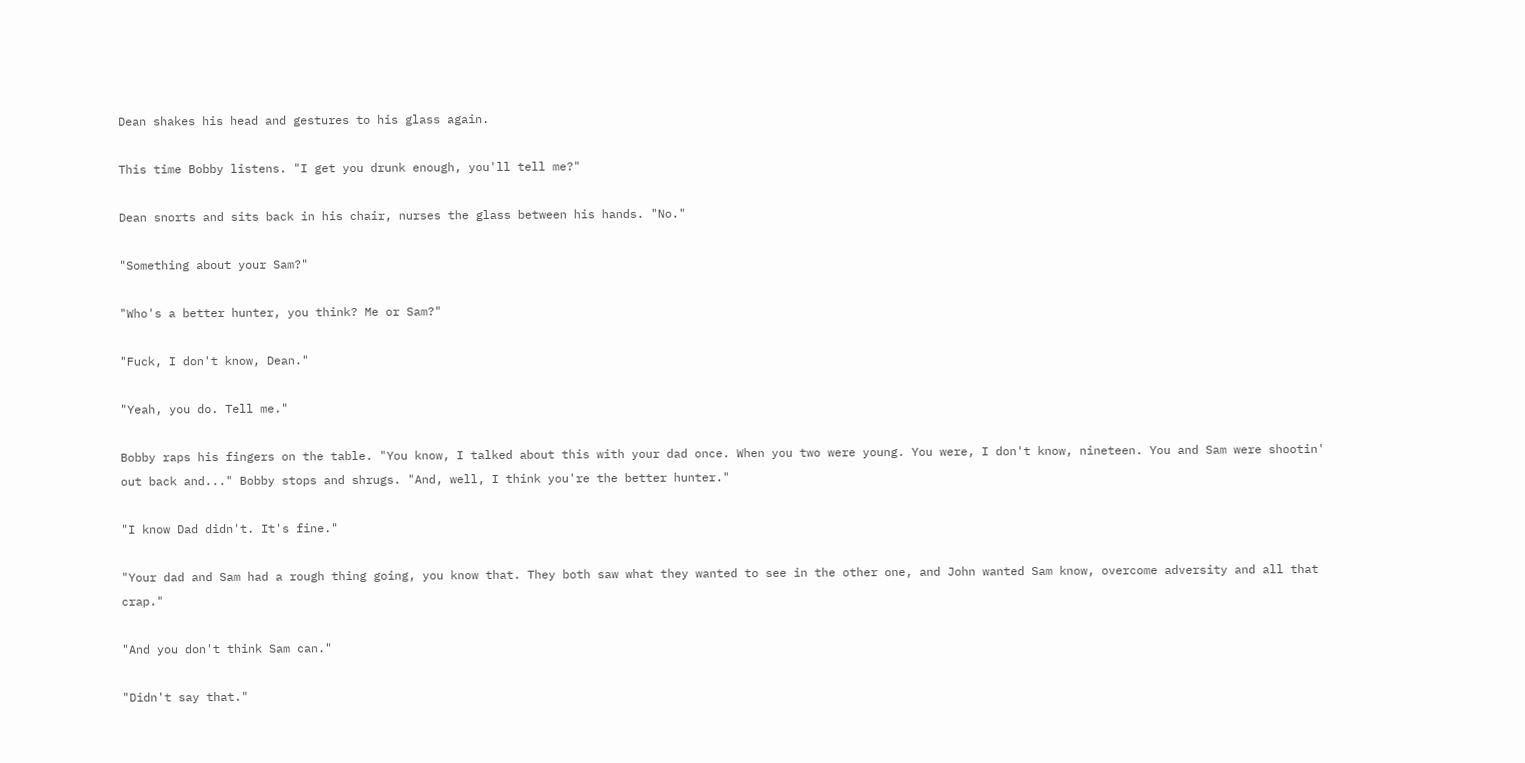Dean shakes his head and gestures to his glass again.

This time Bobby listens. "I get you drunk enough, you'll tell me?"

Dean snorts and sits back in his chair, nurses the glass between his hands. "No."

"Something about your Sam?"

"Who's a better hunter, you think? Me or Sam?"

"Fuck, I don't know, Dean."

"Yeah, you do. Tell me."

Bobby raps his fingers on the table. "You know, I talked about this with your dad once. When you two were young. You were, I don't know, nineteen. You and Sam were shootin' out back and..." Bobby stops and shrugs. "And, well, I think you're the better hunter."

"I know Dad didn't. It's fine."

"Your dad and Sam had a rough thing going, you know that. They both saw what they wanted to see in the other one, and John wanted Sam know, overcome adversity and all that crap."

"And you don't think Sam can."

"Didn't say that."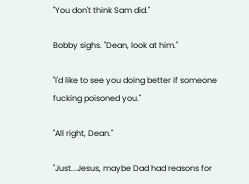"You don't think Sam did."

Bobby sighs. "Dean, look at him."

"I'd like to see you doing better if someone fucking poisoned you."

"All right, Dean."

"Just...Jesus, maybe Dad had reasons for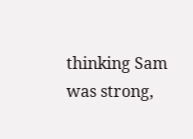thinking Sam was strong,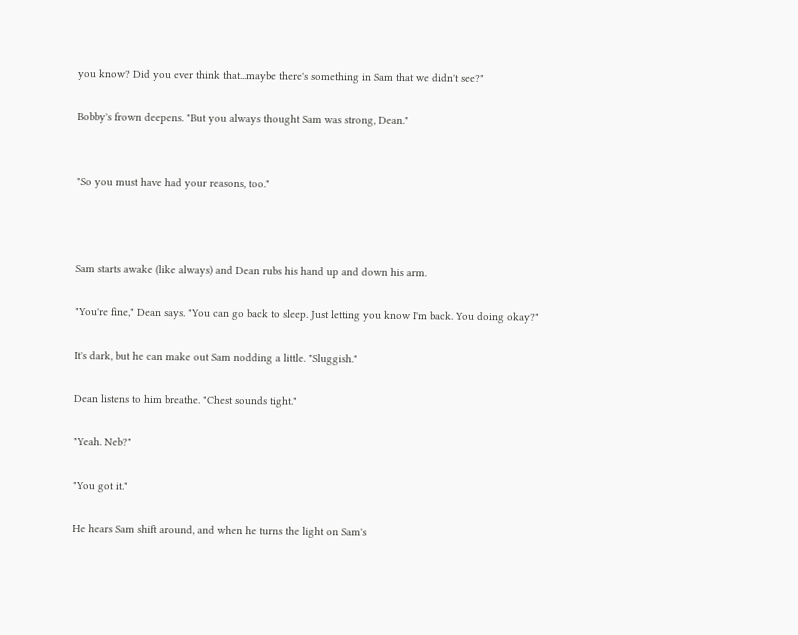you know? Did you ever think that...maybe there's something in Sam that we didn't see?"

Bobby's frown deepens. "But you always thought Sam was strong, Dean."


"So you must have had your reasons, too."



Sam starts awake (like always) and Dean rubs his hand up and down his arm.

"You're fine," Dean says. "You can go back to sleep. Just letting you know I'm back. You doing okay?"

It's dark, but he can make out Sam nodding a little. "Sluggish."

Dean listens to him breathe. "Chest sounds tight."

"Yeah. Neb?"

"You got it."

He hears Sam shift around, and when he turns the light on Sam's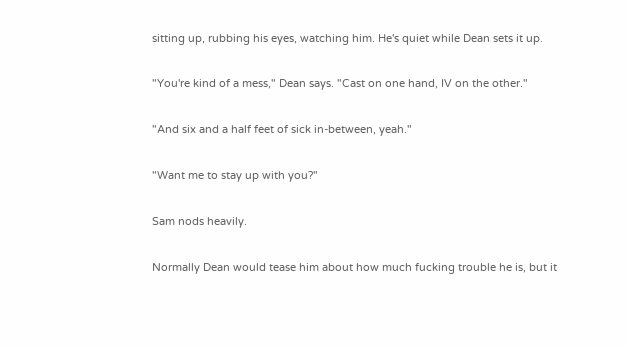sitting up, rubbing his eyes, watching him. He's quiet while Dean sets it up.

"You're kind of a mess," Dean says. "Cast on one hand, IV on the other."

"And six and a half feet of sick in-between, yeah."

"Want me to stay up with you?"

Sam nods heavily.

Normally Dean would tease him about how much fucking trouble he is, but it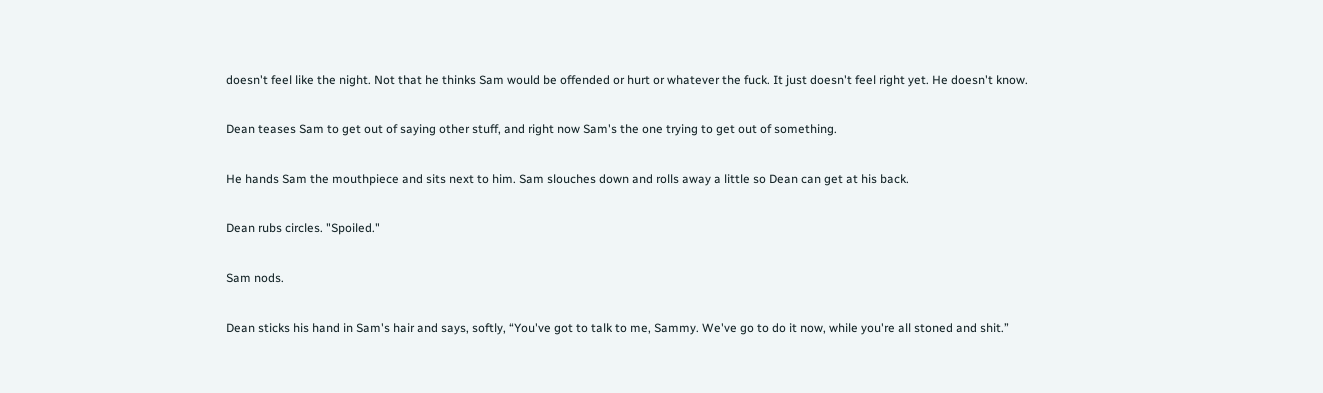doesn't feel like the night. Not that he thinks Sam would be offended or hurt or whatever the fuck. It just doesn't feel right yet. He doesn't know.

Dean teases Sam to get out of saying other stuff, and right now Sam's the one trying to get out of something.

He hands Sam the mouthpiece and sits next to him. Sam slouches down and rolls away a little so Dean can get at his back.

Dean rubs circles. "Spoiled."

Sam nods.

Dean sticks his hand in Sam's hair and says, softly, “You've got to talk to me, Sammy. We've go to do it now, while you're all stoned and shit.”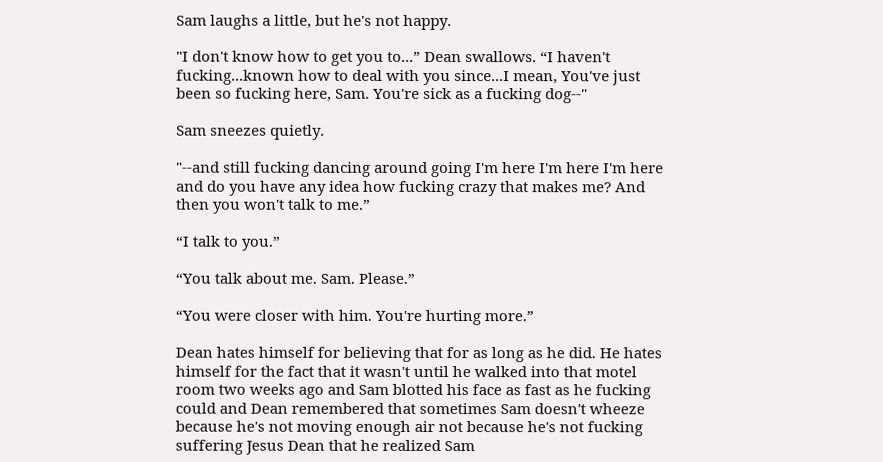Sam laughs a little, but he's not happy.

"I don't know how to get you to...” Dean swallows. “I haven't fucking...known how to deal with you since...I mean, You've just been so fucking here, Sam. You're sick as a fucking dog--"

Sam sneezes quietly.

"--and still fucking dancing around going I'm here I'm here I'm here and do you have any idea how fucking crazy that makes me? And then you won't talk to me.”

“I talk to you.”

“You talk about me. Sam. Please.”

“You were closer with him. You're hurting more.”

Dean hates himself for believing that for as long as he did. He hates himself for the fact that it wasn't until he walked into that motel room two weeks ago and Sam blotted his face as fast as he fucking could and Dean remembered that sometimes Sam doesn't wheeze because he's not moving enough air not because he's not fucking suffering Jesus Dean that he realized Sam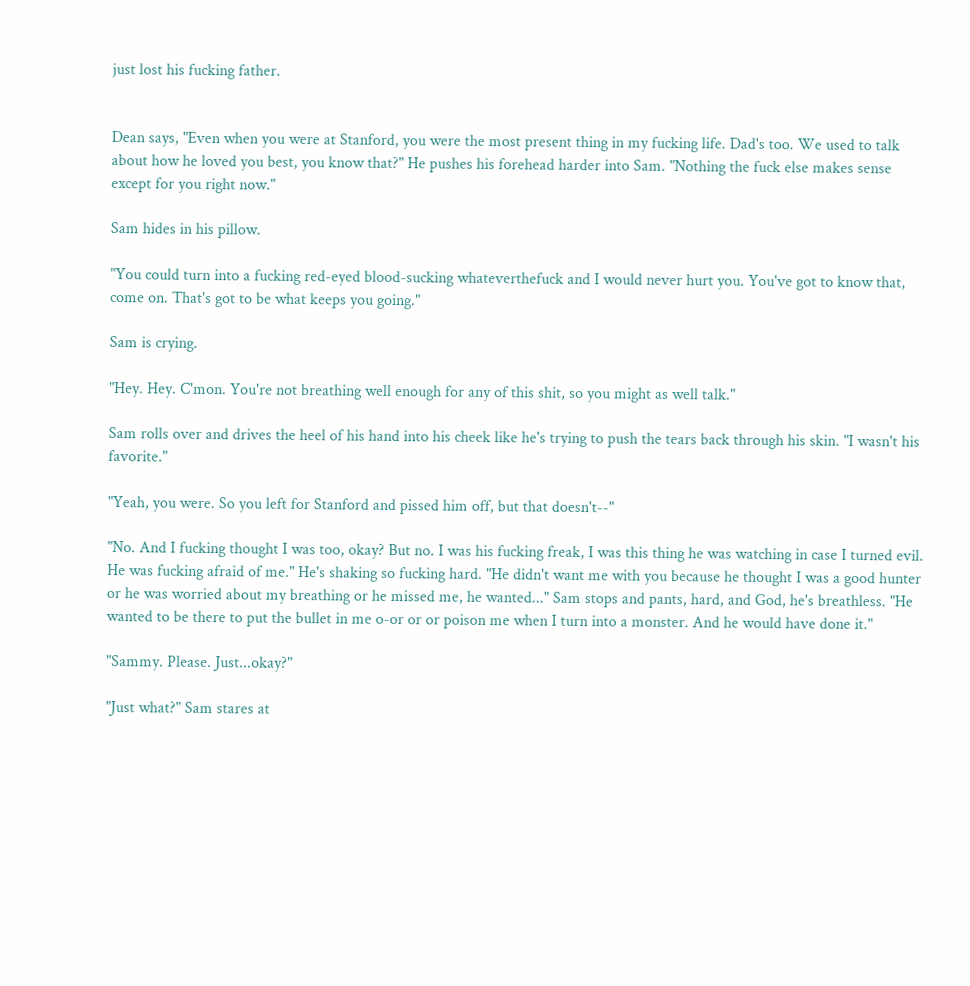just lost his fucking father.


Dean says, "Even when you were at Stanford, you were the most present thing in my fucking life. Dad's too. We used to talk about how he loved you best, you know that?" He pushes his forehead harder into Sam. "Nothing the fuck else makes sense except for you right now."

Sam hides in his pillow.

"You could turn into a fucking red-eyed blood-sucking whateverthefuck and I would never hurt you. You've got to know that, come on. That's got to be what keeps you going."

Sam is crying.

"Hey. Hey. C'mon. You're not breathing well enough for any of this shit, so you might as well talk."

Sam rolls over and drives the heel of his hand into his cheek like he's trying to push the tears back through his skin. "I wasn't his favorite."

"Yeah, you were. So you left for Stanford and pissed him off, but that doesn't--"

"No. And I fucking thought I was too, okay? But no. I was his fucking freak, I was this thing he was watching in case I turned evil. He was fucking afraid of me." He's shaking so fucking hard. "He didn't want me with you because he thought I was a good hunter or he was worried about my breathing or he missed me, he wanted..." Sam stops and pants, hard, and God, he's breathless. "He wanted to be there to put the bullet in me o-or or or poison me when I turn into a monster. And he would have done it."

"Sammy. Please. Just...okay?"

"Just what?" Sam stares at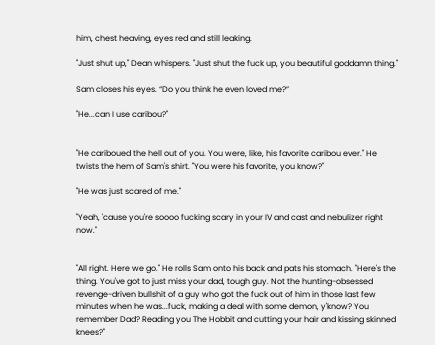him, chest heaving, eyes red and still leaking.

"Just shut up," Dean whispers. "Just shut the fuck up, you beautiful goddamn thing."

Sam closes his eyes. “Do you think he even loved me?”

"He...can I use caribou?"


"He cariboued the hell out of you. You were, like, his favorite caribou ever." He twists the hem of Sam's shirt. "You were his favorite, you know?"

"He was just scared of me."

"Yeah, 'cause you're soooo fucking scary in your IV and cast and nebulizer right now."


"All right. Here we go." He rolls Sam onto his back and pats his stomach. "Here's the thing. You've got to just miss your dad, tough guy. Not the hunting-obsessed revenge-driven bullshit of a guy who got the fuck out of him in those last few minutes when he was...fuck, making a deal with some demon, y'know? You remember Dad? Reading you The Hobbit and cutting your hair and kissing skinned knees?"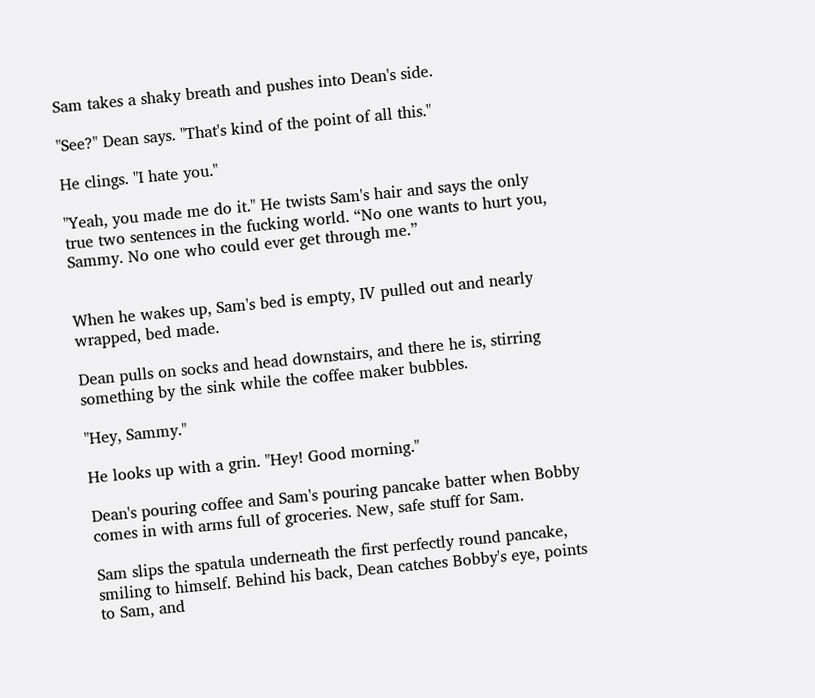Sam takes a shaky breath and pushes into Dean's side.

"See?" Dean says. "That's kind of the point of all this."

He clings. "I hate you."

"Yeah, you made me do it." He twists Sam's hair and says the only true two sentences in the fucking world. “No one wants to hurt you, Sammy. No one who could ever get through me.”


When he wakes up, Sam's bed is empty, IV pulled out and nearly wrapped, bed made.

Dean pulls on socks and head downstairs, and there he is, stirring something by the sink while the coffee maker bubbles.

"Hey, Sammy."

He looks up with a grin. "Hey! Good morning."

Dean's pouring coffee and Sam's pouring pancake batter when Bobby comes in with arms full of groceries. New, safe stuff for Sam.

Sam slips the spatula underneath the first perfectly round pancake, smiling to himself. Behind his back, Dean catches Bobby's eye, points to Sam, and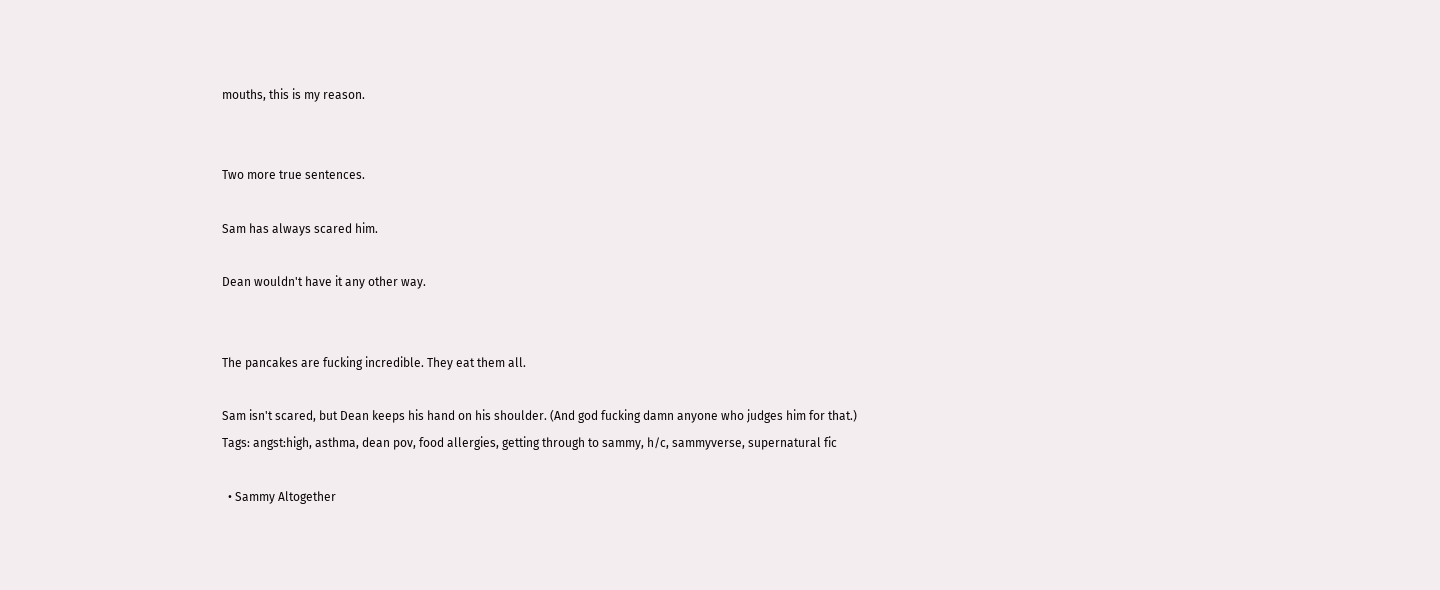mouths, this is my reason.


Two more true sentences.

Sam has always scared him.

Dean wouldn't have it any other way.


The pancakes are fucking incredible. They eat them all.

Sam isn't scared, but Dean keeps his hand on his shoulder. (And god fucking damn anyone who judges him for that.)
Tags: angst:high, asthma, dean pov, food allergies, getting through to sammy, h/c, sammyverse, supernatural fic

  • Sammy Altogether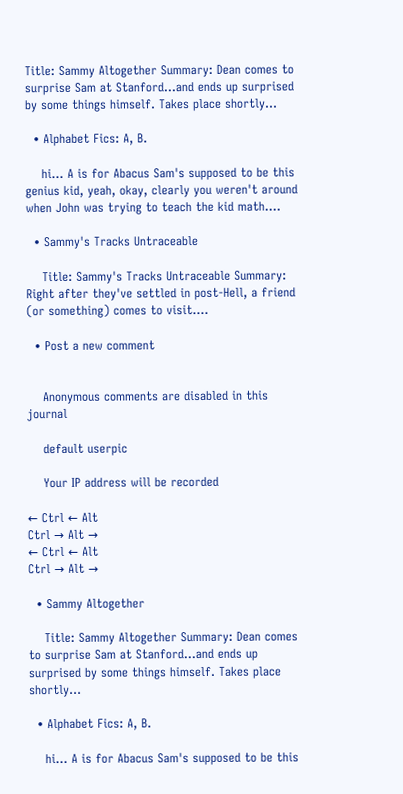Title: Sammy Altogether Summary: Dean comes to surprise Sam at Stanford...and ends up surprised by some things himself. Takes place shortly…

  • Alphabet Fics: A, B.

    hi... A is for Abacus Sam's supposed to be this genius kid, yeah, okay, clearly you weren't around when John was trying to teach the kid math.…

  • Sammy's Tracks Untraceable

    Title: Sammy's Tracks Untraceable Summary: Right after they've settled in post-Hell, a friend (or something) comes to visit.…

  • Post a new comment


    Anonymous comments are disabled in this journal

    default userpic

    Your IP address will be recorded

← Ctrl ← Alt
Ctrl → Alt →
← Ctrl ← Alt
Ctrl → Alt →

  • Sammy Altogether

    Title: Sammy Altogether Summary: Dean comes to surprise Sam at Stanford...and ends up surprised by some things himself. Takes place shortly…

  • Alphabet Fics: A, B.

    hi... A is for Abacus Sam's supposed to be this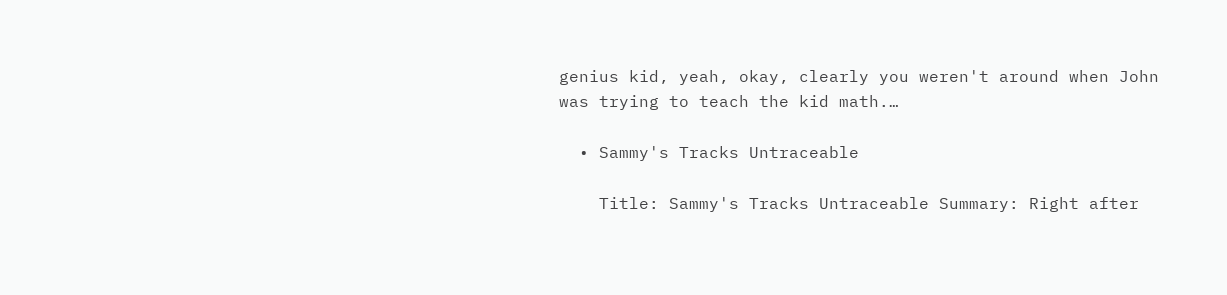genius kid, yeah, okay, clearly you weren't around when John was trying to teach the kid math.…

  • Sammy's Tracks Untraceable

    Title: Sammy's Tracks Untraceable Summary: Right after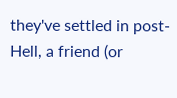they've settled in post-Hell, a friend (or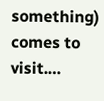something) comes to visit.…